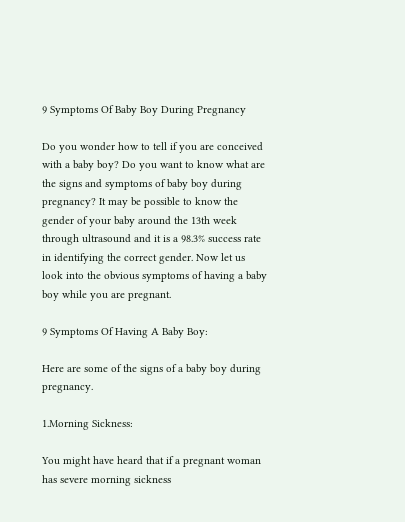9 Symptoms Of Baby Boy During Pregnancy

Do you wonder how to tell if you are conceived with a baby boy? Do you want to know what are the signs and symptoms of baby boy during pregnancy? It may be possible to know the gender of your baby around the 13th week through ultrasound and it is a 98.3% success rate in identifying the correct gender. Now let us look into the obvious symptoms of having a baby boy while you are pregnant.

9 Symptoms Of Having A Baby Boy:

Here are some of the signs of a baby boy during pregnancy.

1.Morning Sickness:

You might have heard that if a pregnant woman has severe morning sickness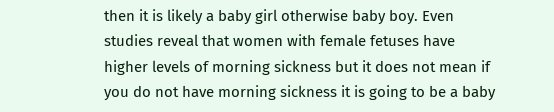then it is likely a baby girl otherwise baby boy. Even studies reveal that women with female fetuses have higher levels of morning sickness but it does not mean if you do not have morning sickness it is going to be a baby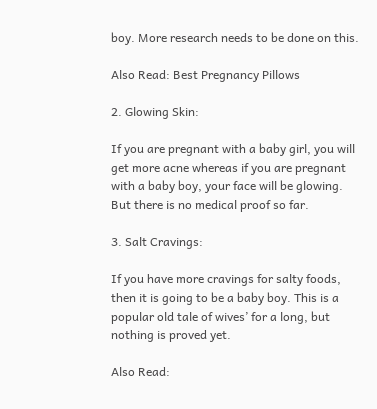boy. More research needs to be done on this.

Also Read: Best Pregnancy Pillows

2. Glowing Skin:

If you are pregnant with a baby girl, you will get more acne whereas if you are pregnant with a baby boy, your face will be glowing. But there is no medical proof so far.

3. Salt Cravings:

If you have more cravings for salty foods, then it is going to be a baby boy. This is a popular old tale of wives’ for a long, but nothing is proved yet.

Also Read: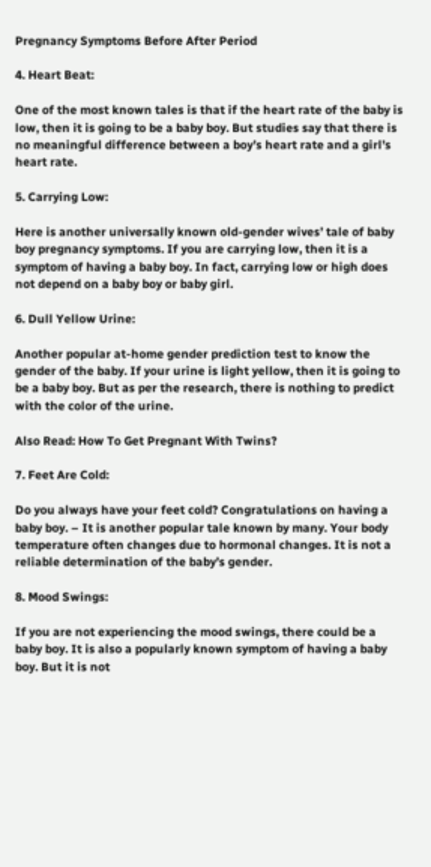Pregnancy Symptoms Before After Period

4. Heart Beat:

One of the most known tales is that if the heart rate of the baby is low, then it is going to be a baby boy. But studies say that there is no meaningful difference between a boy’s heart rate and a girl’s heart rate.

5. Carrying Low:

Here is another universally known old-gender wives’ tale of baby boy pregnancy symptoms. If you are carrying low, then it is a symptom of having a baby boy. In fact, carrying low or high does not depend on a baby boy or baby girl.

6. Dull Yellow Urine:

Another popular at-home gender prediction test to know the gender of the baby. If your urine is light yellow, then it is going to be a baby boy. But as per the research, there is nothing to predict with the color of the urine.

Also Read: How To Get Pregnant With Twins?

7. Feet Are Cold:

Do you always have your feet cold? Congratulations on having a baby boy. – It is another popular tale known by many. Your body temperature often changes due to hormonal changes. It is not a reliable determination of the baby’s gender.

8. Mood Swings:

If you are not experiencing the mood swings, there could be a baby boy. It is also a popularly known symptom of having a baby boy. But it is not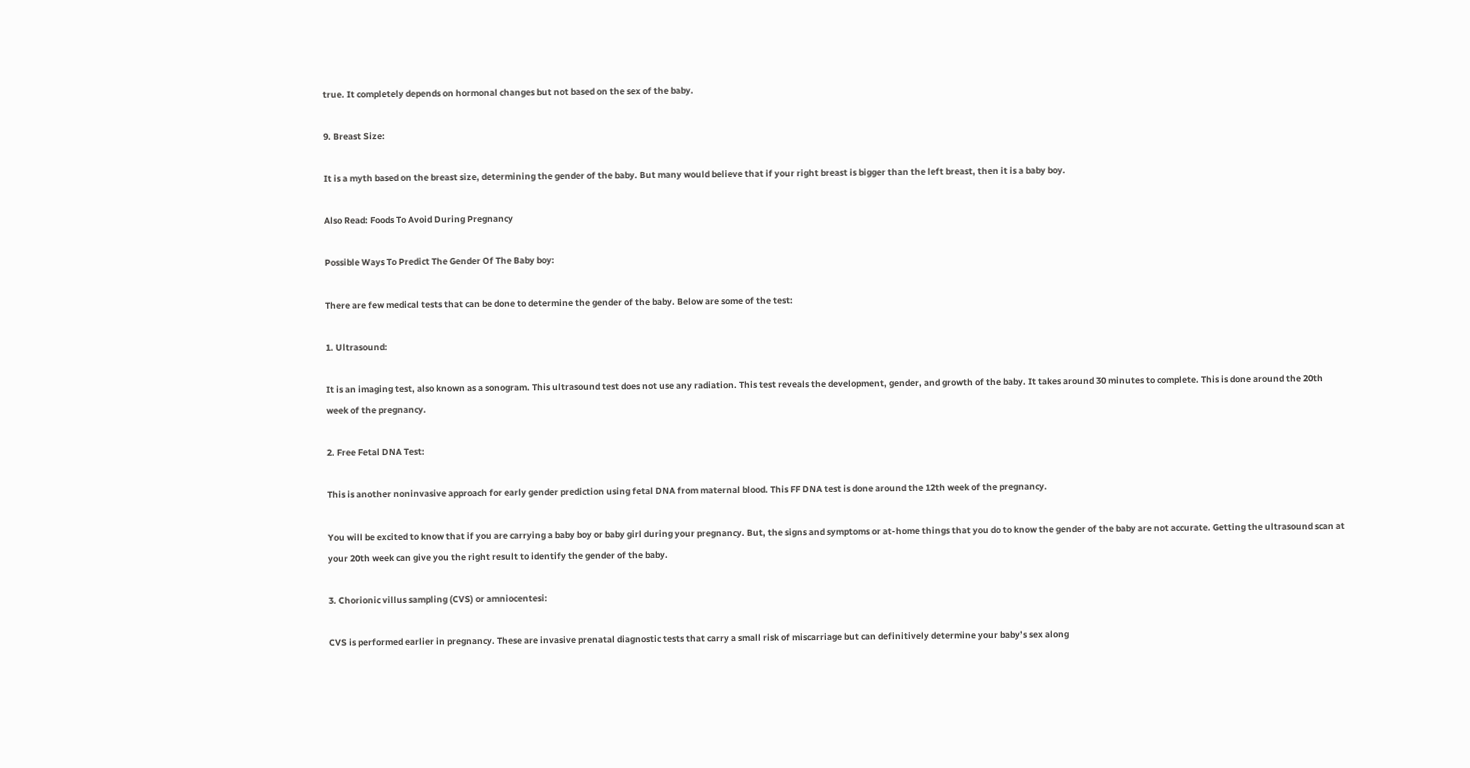true. It completely depends on hormonal changes but not based on the sex of the baby.

9. Breast Size:

It is a myth based on the breast size, determining the gender of the baby. But many would believe that if your right breast is bigger than the left breast, then it is a baby boy.

Also Read: Foods To Avoid During Pregnancy

Possible Ways To Predict The Gender Of The Baby boy:

There are few medical tests that can be done to determine the gender of the baby. Below are some of the test:

1. Ultrasound:

It is an imaging test, also known as a sonogram. This ultrasound test does not use any radiation. This test reveals the development, gender, and growth of the baby. It takes around 30 minutes to complete. This is done around the 20th week of the pregnancy.

2. Free Fetal DNA Test:

This is another noninvasive approach for early gender prediction using fetal DNA from maternal blood. This FF DNA test is done around the 12th week of the pregnancy.

You will be excited to know that if you are carrying a baby boy or baby girl during your pregnancy. But, the signs and symptoms or at-home things that you do to know the gender of the baby are not accurate. Getting the ultrasound scan at your 20th week can give you the right result to identify the gender of the baby.

3. Chorionic villus sampling (CVS) or amniocentesi:

CVS is performed earlier in pregnancy. These are invasive prenatal diagnostic tests that carry a small risk of miscarriage but can definitively determine your baby’s sex along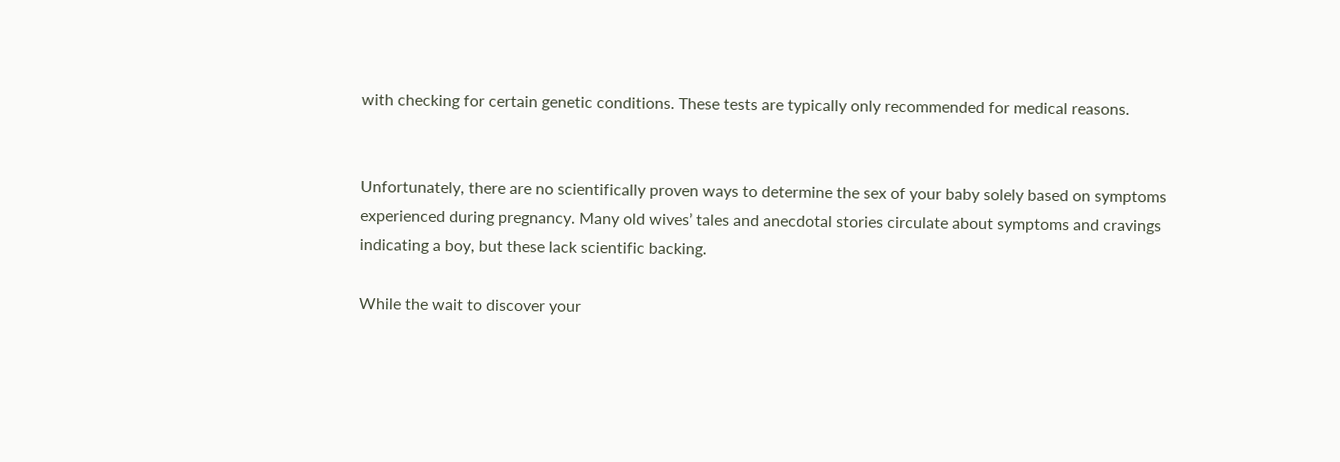with checking for certain genetic conditions. These tests are typically only recommended for medical reasons.


Unfortunately, there are no scientifically proven ways to determine the sex of your baby solely based on symptoms experienced during pregnancy. Many old wives’ tales and anecdotal stories circulate about symptoms and cravings indicating a boy, but these lack scientific backing.

While the wait to discover your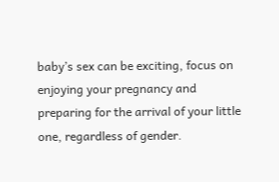baby’s sex can be exciting, focus on enjoying your pregnancy and preparing for the arrival of your little one, regardless of gender.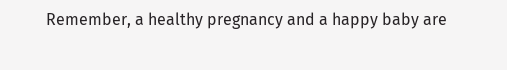Remember, a healthy pregnancy and a happy baby are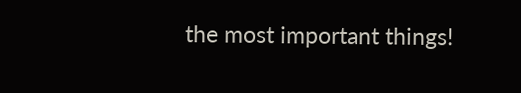the most important things!